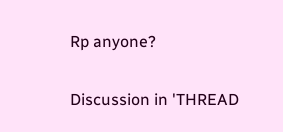Rp anyone?

Discussion in 'THREAD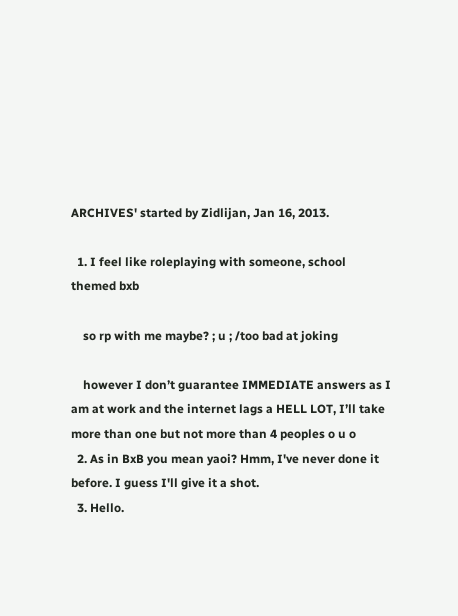ARCHIVES' started by Zidlijan, Jan 16, 2013.

  1. I feel like roleplaying with someone, school themed bxb

    so rp with me maybe? ; u ; /too bad at joking

    however I don’t guarantee IMMEDIATE answers as I am at work and the internet lags a HELL LOT, I’ll take more than one but not more than 4 peoples o u o
  2. As in BxB you mean yaoi? Hmm, I've never done it before. I guess I'll give it a shot.
  3. Hello.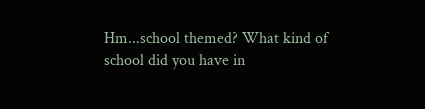Hm...school themed? What kind of school did you have in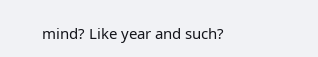mind? Like year and such?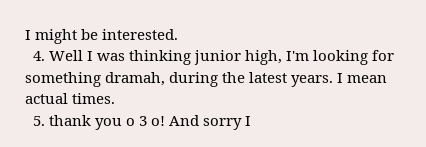I might be interested.
  4. Well I was thinking junior high, I'm looking for something dramah, during the latest years. I mean actual times.
  5. thank you o 3 o! And sorry I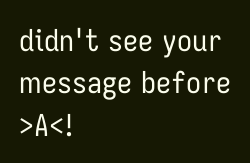didn't see your message before >A<!